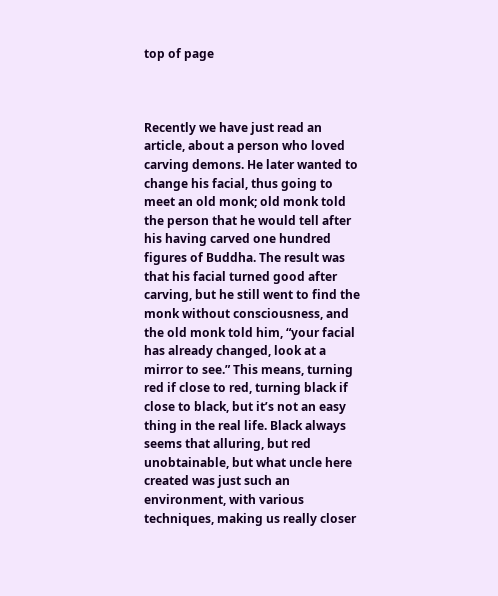top of page



Recently we have just read an article, about a person who loved carving demons. He later wanted to change his facial, thus going to meet an old monk; old monk told the person that he would tell after his having carved one hundred figures of Buddha. The result was that his facial turned good after carving, but he still went to find the monk without consciousness, and the old monk told him, “your facial has already changed, look at a mirror to see.” This means, turning red if close to red, turning black if close to black, but it’s not an easy thing in the real life. Black always seems that alluring, but red unobtainable, but what uncle here created was just such an environment, with various techniques, making us really closer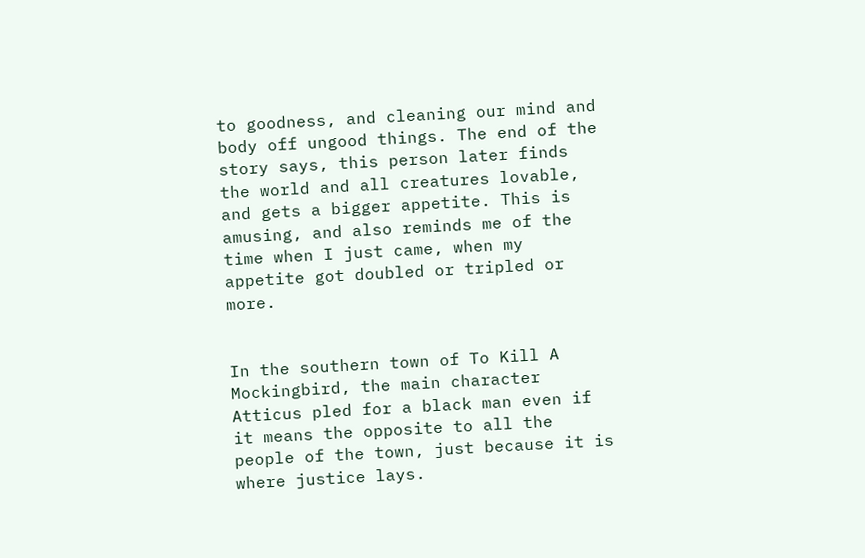to goodness, and cleaning our mind and body off ungood things. The end of the story says, this person later finds the world and all creatures lovable, and gets a bigger appetite. This is amusing, and also reminds me of the time when I just came, when my appetite got doubled or tripled or more.


In the southern town of To Kill A Mockingbird, the main character Atticus pled for a black man even if it means the opposite to all the people of the town, just because it is where justice lays.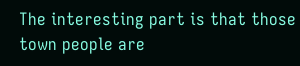The interesting part is that those town people are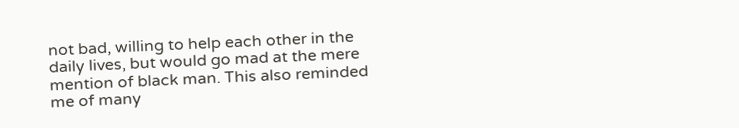not bad, willing to help each other in the daily lives, but would go mad at the mere mention of black man. This also reminded me of many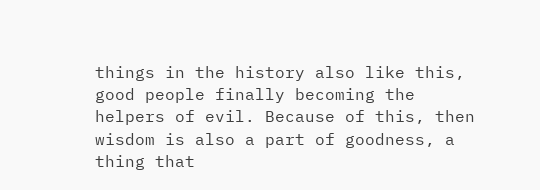things in the history also like this, good people finally becoming the helpers of evil. Because of this, then wisdom is also a part of goodness, a thing that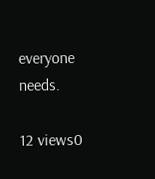everyone needs.

12 views0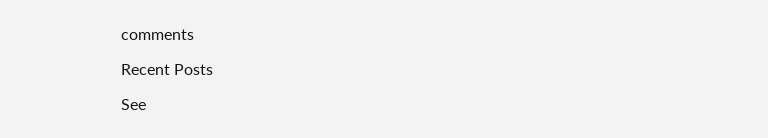comments

Recent Posts

See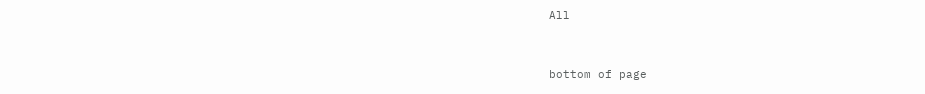All


bottom of page